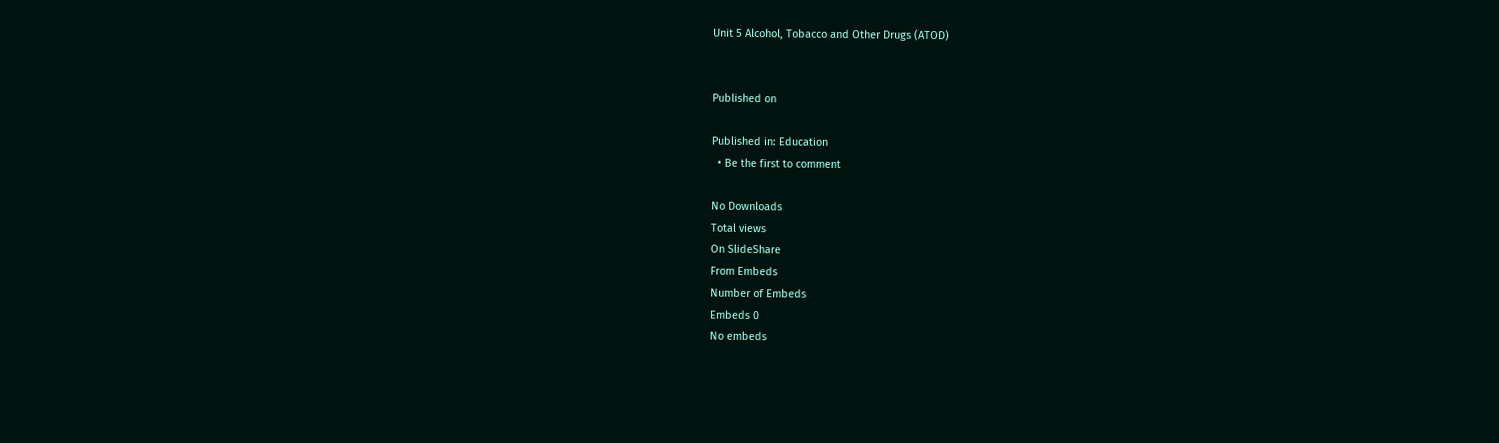Unit 5 Alcohol, Tobacco and Other Drugs (ATOD)


Published on

Published in: Education
  • Be the first to comment

No Downloads
Total views
On SlideShare
From Embeds
Number of Embeds
Embeds 0
No embeds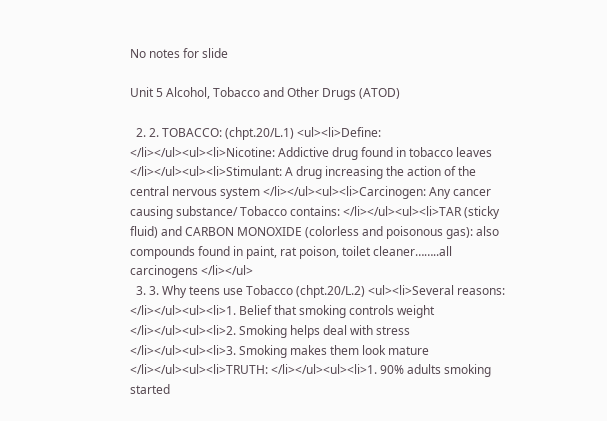No notes for slide

Unit 5 Alcohol, Tobacco and Other Drugs (ATOD)

  2. 2. TOBACCO: (chpt.20/L.1) <ul><li>Define: </li></ul><ul><li>Nicotine: Addictive drug found in tobacco leaves </li></ul><ul><li>Stimulant: A drug increasing the action of the central nervous system </li></ul><ul><li>Carcinogen: Any cancer causing substance/ Tobacco contains: </li></ul><ul><li>TAR (sticky fluid) and CARBON MONOXIDE (colorless and poisonous gas): also compounds found in paint, rat poison, toilet cleaner……..all carcinogens </li></ul>
  3. 3. Why teens use Tobacco (chpt.20/L.2) <ul><li>Several reasons: </li></ul><ul><li>1. Belief that smoking controls weight </li></ul><ul><li>2. Smoking helps deal with stress </li></ul><ul><li>3. Smoking makes them look mature </li></ul><ul><li>TRUTH: </li></ul><ul><li>1. 90% adults smoking started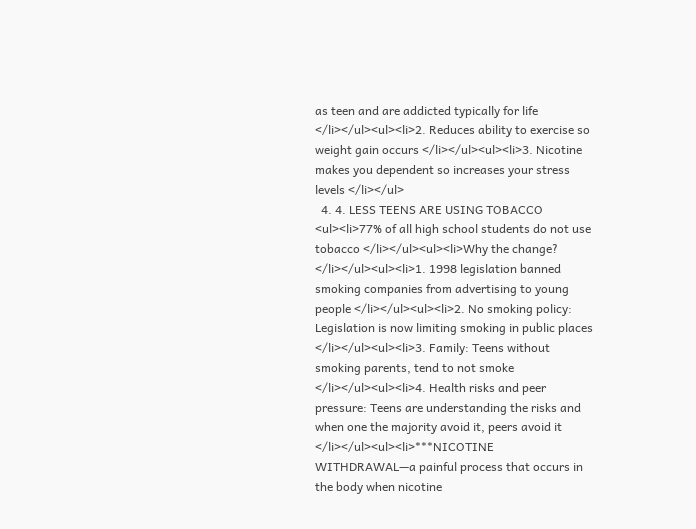as teen and are addicted typically for life </li></ul><ul><li>2. Reduces ability to exercise so weight gain occurs </li></ul><ul><li>3. Nicotine makes you dependent so increases your stress levels </li></ul>
  4. 4. LESS TEENS ARE USING TOBACCO <ul><li>77% of all high school students do not use tobacco </li></ul><ul><li>Why the change? </li></ul><ul><li>1. 1998 legislation banned smoking companies from advertising to young people </li></ul><ul><li>2. No smoking policy: Legislation is now limiting smoking in public places </li></ul><ul><li>3. Family: Teens without smoking parents, tend to not smoke </li></ul><ul><li>4. Health risks and peer pressure: Teens are understanding the risks and when one the majority avoid it, peers avoid it </li></ul><ul><li>***NICOTINE WITHDRAWAL—a painful process that occurs in the body when nicotine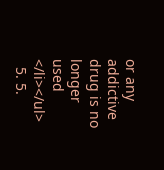or any addictive drug is no longer used </li></ul>
  5. 5.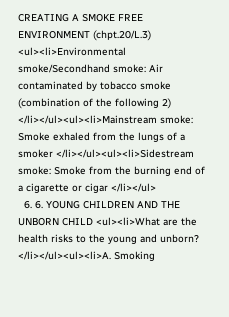CREATING A SMOKE FREE ENVIRONMENT (chpt.20/L.3) <ul><li>Environmental smoke/Secondhand smoke: Air contaminated by tobacco smoke (combination of the following 2) </li></ul><ul><li>Mainstream smoke: Smoke exhaled from the lungs of a smoker </li></ul><ul><li>Sidestream smoke: Smoke from the burning end of a cigarette or cigar </li></ul>
  6. 6. YOUNG CHILDREN AND THE UNBORN CHILD <ul><li>What are the health risks to the young and unborn? </li></ul><ul><li>A. Smoking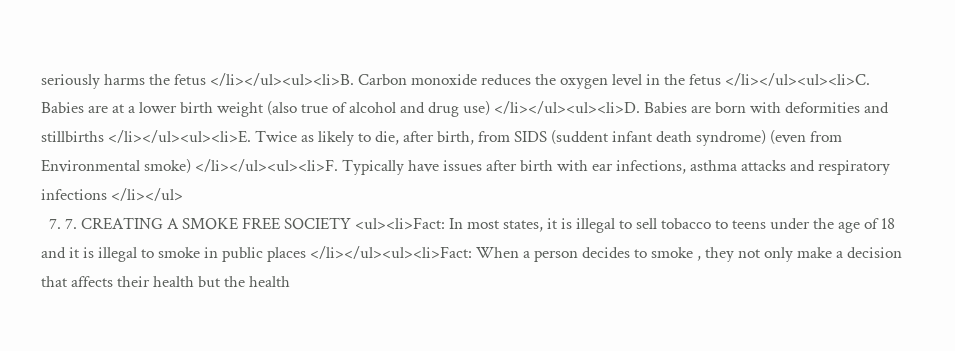seriously harms the fetus </li></ul><ul><li>B. Carbon monoxide reduces the oxygen level in the fetus </li></ul><ul><li>C. Babies are at a lower birth weight (also true of alcohol and drug use) </li></ul><ul><li>D. Babies are born with deformities and stillbirths </li></ul><ul><li>E. Twice as likely to die, after birth, from SIDS (suddent infant death syndrome) (even from Environmental smoke) </li></ul><ul><li>F. Typically have issues after birth with ear infections, asthma attacks and respiratory infections </li></ul>
  7. 7. CREATING A SMOKE FREE SOCIETY <ul><li>Fact: In most states, it is illegal to sell tobacco to teens under the age of 18 and it is illegal to smoke in public places </li></ul><ul><li>Fact: When a person decides to smoke , they not only make a decision that affects their health but the health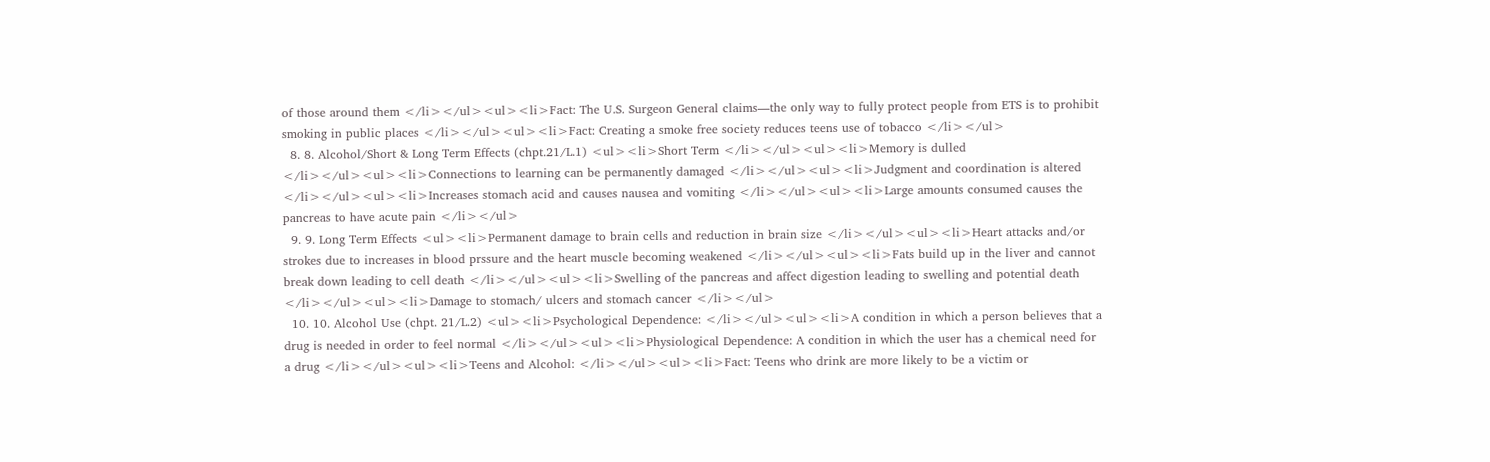of those around them </li></ul><ul><li>Fact: The U.S. Surgeon General claims—the only way to fully protect people from ETS is to prohibit smoking in public places </li></ul><ul><li>Fact: Creating a smoke free society reduces teens use of tobacco </li></ul>
  8. 8. Alcohol/Short & Long Term Effects (chpt.21/L.1) <ul><li>Short Term </li></ul><ul><li>Memory is dulled </li></ul><ul><li>Connections to learning can be permanently damaged </li></ul><ul><li>Judgment and coordination is altered </li></ul><ul><li>Increases stomach acid and causes nausea and vomiting </li></ul><ul><li>Large amounts consumed causes the pancreas to have acute pain </li></ul>
  9. 9. Long Term Effects <ul><li>Permanent damage to brain cells and reduction in brain size </li></ul><ul><li>Heart attacks and/or strokes due to increases in blood prssure and the heart muscle becoming weakened </li></ul><ul><li>Fats build up in the liver and cannot break down leading to cell death </li></ul><ul><li>Swelling of the pancreas and affect digestion leading to swelling and potential death </li></ul><ul><li>Damage to stomach/ ulcers and stomach cancer </li></ul>
  10. 10. Alcohol Use (chpt. 21/L.2) <ul><li>Psychological Dependence: </li></ul><ul><li>A condition in which a person believes that a drug is needed in order to feel normal </li></ul><ul><li>Physiological Dependence: A condition in which the user has a chemical need for a drug </li></ul><ul><li>Teens and Alcohol: </li></ul><ul><li>Fact: Teens who drink are more likely to be a victim or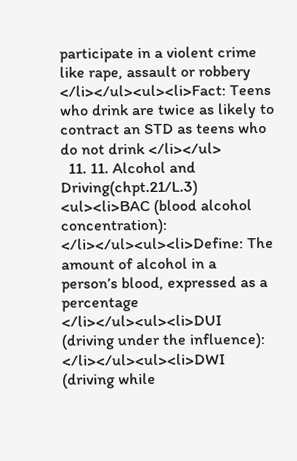participate in a violent crime like rape, assault or robbery </li></ul><ul><li>Fact: Teens who drink are twice as likely to contract an STD as teens who do not drink </li></ul>
  11. 11. Alcohol and Driving(chpt.21/L.3) <ul><li>BAC (blood alcohol concentration): </li></ul><ul><li>Define: The amount of alcohol in a person’s blood, expressed as a percentage </li></ul><ul><li>DUI (driving under the influence): </li></ul><ul><li>DWI (driving while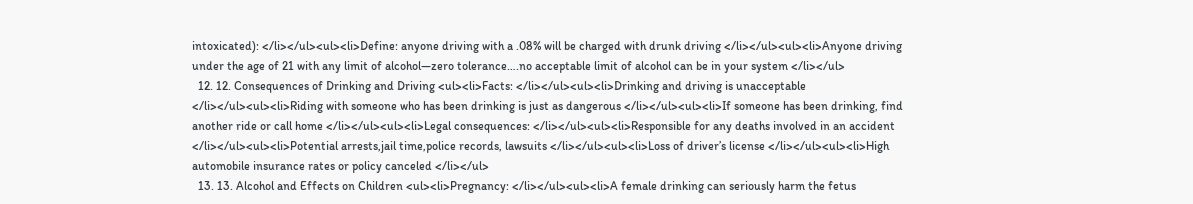intoxicated): </li></ul><ul><li>Define: anyone driving with a .08% will be charged with drunk driving </li></ul><ul><li>Anyone driving under the age of 21 with any limit of alcohol—zero tolerance….no acceptable limit of alcohol can be in your system </li></ul>
  12. 12. Consequences of Drinking and Driving <ul><li>Facts: </li></ul><ul><li>Drinking and driving is unacceptable </li></ul><ul><li>Riding with someone who has been drinking is just as dangerous </li></ul><ul><li>If someone has been drinking, find another ride or call home </li></ul><ul><li>Legal consequences: </li></ul><ul><li>Responsible for any deaths involved in an accident </li></ul><ul><li>Potential arrests,jail time,police records, lawsuits </li></ul><ul><li>Loss of driver’s license </li></ul><ul><li>High automobile insurance rates or policy canceled </li></ul>
  13. 13. Alcohol and Effects on Children <ul><li>Pregnancy: </li></ul><ul><li>A female drinking can seriously harm the fetus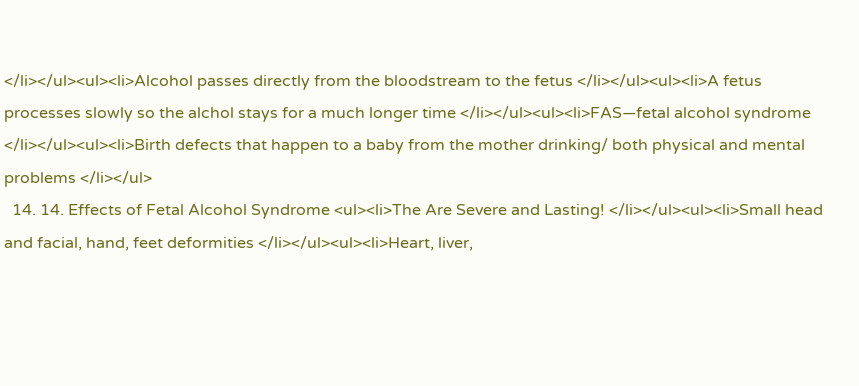</li></ul><ul><li>Alcohol passes directly from the bloodstream to the fetus </li></ul><ul><li>A fetus processes slowly so the alchol stays for a much longer time </li></ul><ul><li>FAS—fetal alcohol syndrome </li></ul><ul><li>Birth defects that happen to a baby from the mother drinking/ both physical and mental problems </li></ul>
  14. 14. Effects of Fetal Alcohol Syndrome <ul><li>The Are Severe and Lasting! </li></ul><ul><li>Small head and facial, hand, feet deformities </li></ul><ul><li>Heart, liver,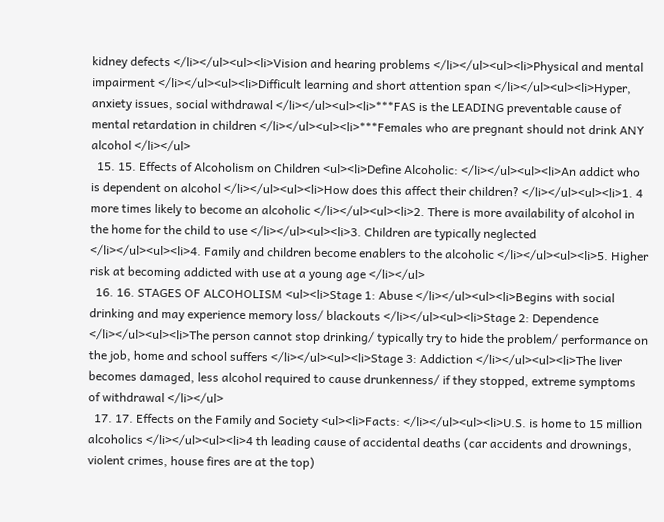kidney defects </li></ul><ul><li>Vision and hearing problems </li></ul><ul><li>Physical and mental impairment </li></ul><ul><li>Difficult learning and short attention span </li></ul><ul><li>Hyper, anxiety issues, social withdrawal </li></ul><ul><li>***FAS is the LEADING preventable cause of mental retardation in children </li></ul><ul><li>***Females who are pregnant should not drink ANY alcohol </li></ul>
  15. 15. Effects of Alcoholism on Children <ul><li>Define Alcoholic: </li></ul><ul><li>An addict who is dependent on alcohol </li></ul><ul><li>How does this affect their children? </li></ul><ul><li>1. 4 more times likely to become an alcoholic </li></ul><ul><li>2. There is more availability of alcohol in the home for the child to use </li></ul><ul><li>3. Children are typically neglected </li></ul><ul><li>4. Family and children become enablers to the alcoholic </li></ul><ul><li>5. Higher risk at becoming addicted with use at a young age </li></ul>
  16. 16. STAGES OF ALCOHOLISM <ul><li>Stage 1: Abuse </li></ul><ul><li>Begins with social drinking and may experience memory loss/ blackouts </li></ul><ul><li>Stage 2: Dependence </li></ul><ul><li>The person cannot stop drinking/ typically try to hide the problem/ performance on the job, home and school suffers </li></ul><ul><li>Stage 3: Addiction </li></ul><ul><li>The liver becomes damaged, less alcohol required to cause drunkenness/ if they stopped, extreme symptoms of withdrawal </li></ul>
  17. 17. Effects on the Family and Society <ul><li>Facts: </li></ul><ul><li>U.S. is home to 15 million alcoholics </li></ul><ul><li>4 th leading cause of accidental deaths (car accidents and drownings, violent crimes, house fires are at the top)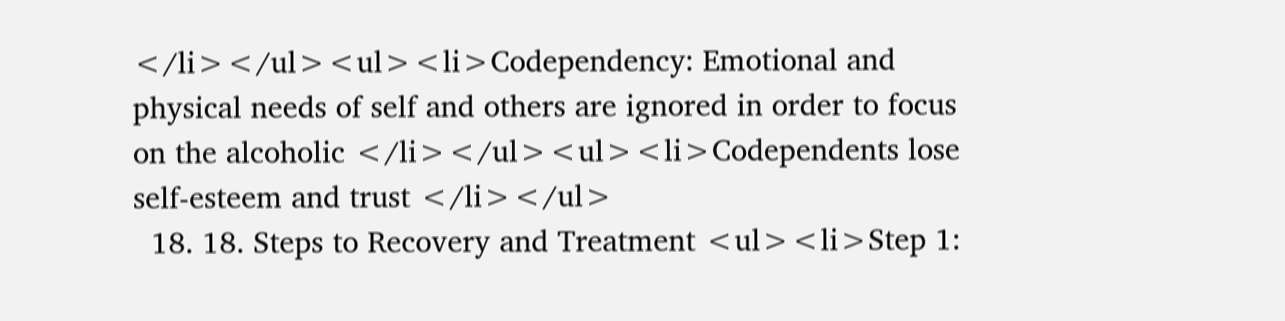</li></ul><ul><li>Codependency: Emotional and physical needs of self and others are ignored in order to focus on the alcoholic </li></ul><ul><li>Codependents lose self-esteem and trust </li></ul>
  18. 18. Steps to Recovery and Treatment <ul><li>Step 1: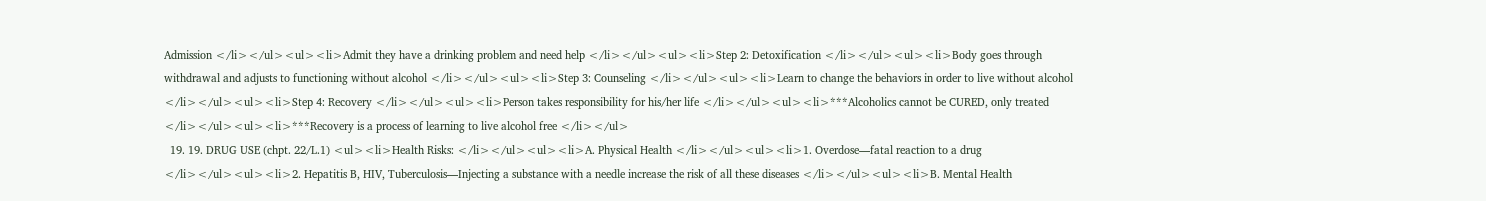Admission </li></ul><ul><li>Admit they have a drinking problem and need help </li></ul><ul><li>Step 2: Detoxification </li></ul><ul><li>Body goes through withdrawal and adjusts to functioning without alcohol </li></ul><ul><li>Step 3: Counseling </li></ul><ul><li>Learn to change the behaviors in order to live without alcohol </li></ul><ul><li>Step 4: Recovery </li></ul><ul><li>Person takes responsibility for his/her life </li></ul><ul><li>***Alcoholics cannot be CURED, only treated </li></ul><ul><li>***Recovery is a process of learning to live alcohol free </li></ul>
  19. 19. DRUG USE (chpt. 22/L.1) <ul><li>Health Risks: </li></ul><ul><li>A. Physical Health </li></ul><ul><li>1. Overdose—fatal reaction to a drug </li></ul><ul><li>2. Hepatitis B, HIV, Tuberculosis—Injecting a substance with a needle increase the risk of all these diseases </li></ul><ul><li>B. Mental Health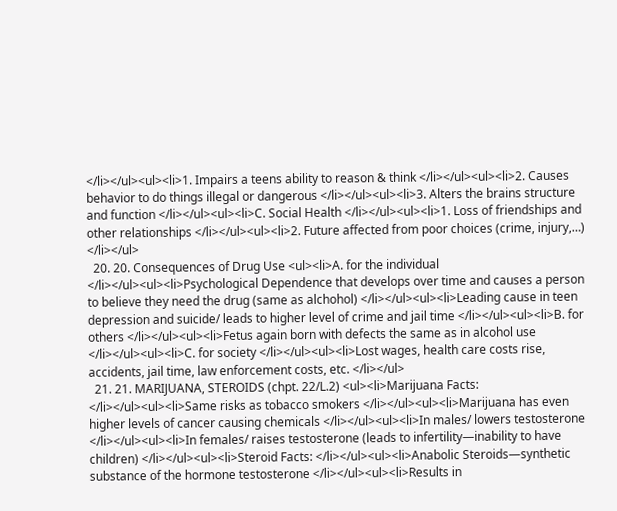</li></ul><ul><li>1. Impairs a teens ability to reason & think </li></ul><ul><li>2. Causes behavior to do things illegal or dangerous </li></ul><ul><li>3. Alters the brains structure and function </li></ul><ul><li>C. Social Health </li></ul><ul><li>1. Loss of friendships and other relationships </li></ul><ul><li>2. Future affected from poor choices (crime, injury,…) </li></ul>
  20. 20. Consequences of Drug Use <ul><li>A. for the individual </li></ul><ul><li>Psychological Dependence that develops over time and causes a person to believe they need the drug (same as alchohol) </li></ul><ul><li>Leading cause in teen depression and suicide/ leads to higher level of crime and jail time </li></ul><ul><li>B. for others </li></ul><ul><li>Fetus again born with defects the same as in alcohol use </li></ul><ul><li>C. for society </li></ul><ul><li>Lost wages, health care costs rise, accidents, jail time, law enforcement costs, etc. </li></ul>
  21. 21. MARIJUANA, STEROIDS (chpt. 22/L.2) <ul><li>Marijuana Facts: </li></ul><ul><li>Same risks as tobacco smokers </li></ul><ul><li>Marijuana has even higher levels of cancer causing chemicals </li></ul><ul><li>In males/ lowers testosterone </li></ul><ul><li>In females/ raises testosterone (leads to infertility—inability to have children) </li></ul><ul><li>Steroid Facts: </li></ul><ul><li>Anabolic Steroids—synthetic substance of the hormone testosterone </li></ul><ul><li>Results in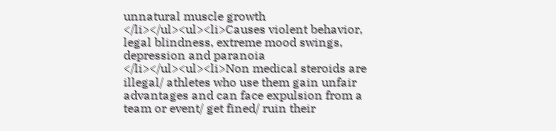unnatural muscle growth </li></ul><ul><li>Causes violent behavior, legal blindness, extreme mood swings, depression and paranoia </li></ul><ul><li>Non medical steroids are illegal/ athletes who use them gain unfair advantages and can face expulsion from a team or event/ get fined/ ruin their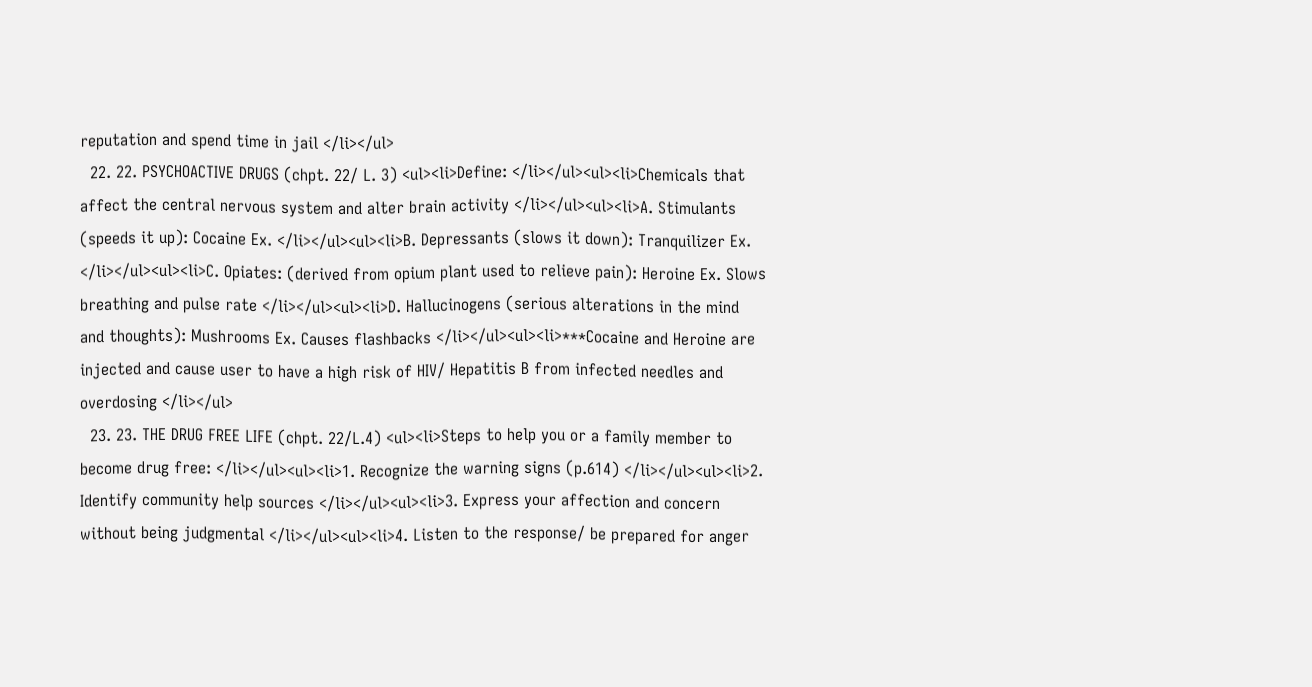reputation and spend time in jail </li></ul>
  22. 22. PSYCHOACTIVE DRUGS (chpt. 22/ L. 3) <ul><li>Define: </li></ul><ul><li>Chemicals that affect the central nervous system and alter brain activity </li></ul><ul><li>A. Stimulants (speeds it up): Cocaine Ex. </li></ul><ul><li>B. Depressants (slows it down): Tranquilizer Ex. </li></ul><ul><li>C. Opiates: (derived from opium plant used to relieve pain): Heroine Ex. Slows breathing and pulse rate </li></ul><ul><li>D. Hallucinogens (serious alterations in the mind and thoughts): Mushrooms Ex. Causes flashbacks </li></ul><ul><li>***Cocaine and Heroine are injected and cause user to have a high risk of HIV/ Hepatitis B from infected needles and overdosing </li></ul>
  23. 23. THE DRUG FREE LIFE (chpt. 22/L.4) <ul><li>Steps to help you or a family member to become drug free: </li></ul><ul><li>1. Recognize the warning signs (p.614) </li></ul><ul><li>2. Identify community help sources </li></ul><ul><li>3. Express your affection and concern without being judgmental </li></ul><ul><li>4. Listen to the response/ be prepared for anger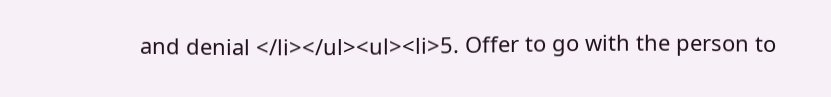and denial </li></ul><ul><li>5. Offer to go with the person to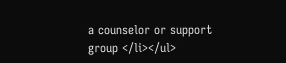a counselor or support group </li></ul>